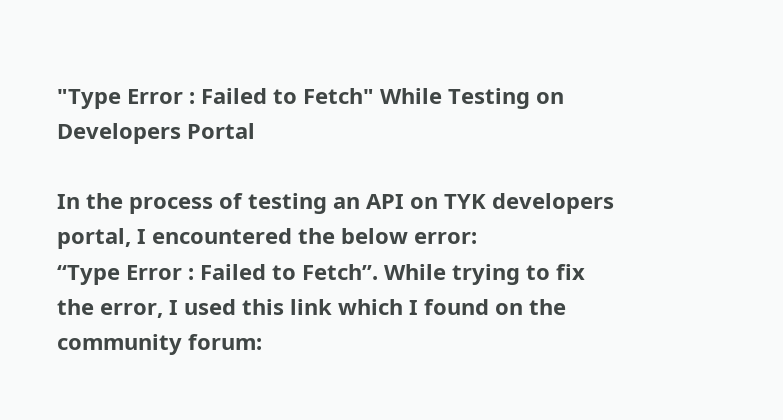"Type Error : Failed to Fetch" While Testing on Developers Portal

In the process of testing an API on TYK developers portal, I encountered the below error:
“Type Error : Failed to Fetch”. While trying to fix the error, I used this link which I found on the community forum: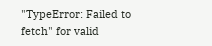"TypeError: Failed to fetch" for valid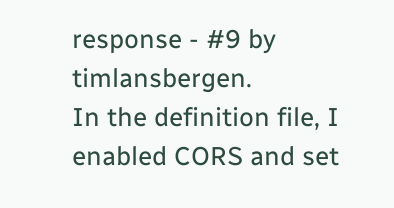response - #9 by timlansbergen.
In the definition file, I enabled CORS and set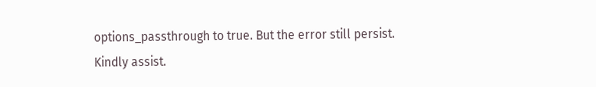options_passthrough to true. But the error still persist.
Kindly assist.